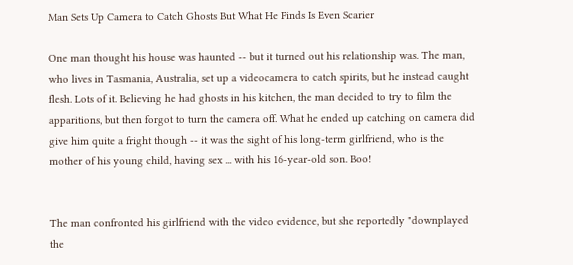Man Sets Up Camera to Catch Ghosts But What He Finds Is Even Scarier

One man thought his house was haunted -- but it turned out his relationship was. The man, who lives in Tasmania, Australia, set up a videocamera to catch spirits, but he instead caught flesh. Lots of it. Believing he had ghosts in his kitchen, the man decided to try to film the apparitions, but then forgot to turn the camera off. What he ended up catching on camera did give him quite a fright though -- it was the sight of his long-term girlfriend, who is the mother of his young child, having sex ... with his 16-year-old son. Boo!


The man confronted his girlfriend with the video evidence, but she reportedly "downplayed the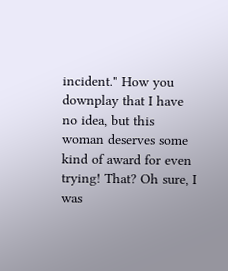incident." How you downplay that I have no idea, but this woman deserves some kind of award for even trying! That? Oh sure, I was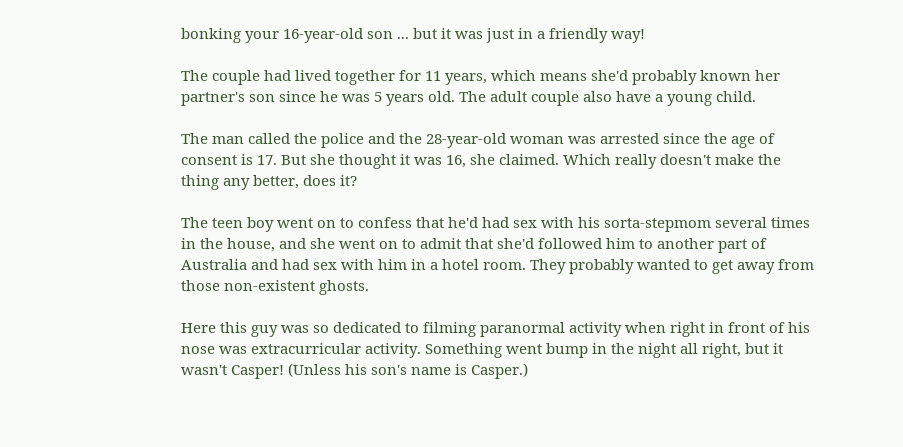bonking your 16-year-old son ... but it was just in a friendly way!

The couple had lived together for 11 years, which means she'd probably known her partner's son since he was 5 years old. The adult couple also have a young child.

The man called the police and the 28-year-old woman was arrested since the age of consent is 17. But she thought it was 16, she claimed. Which really doesn't make the thing any better, does it?

The teen boy went on to confess that he'd had sex with his sorta-stepmom several times in the house, and she went on to admit that she'd followed him to another part of Australia and had sex with him in a hotel room. They probably wanted to get away from those non-existent ghosts.

Here this guy was so dedicated to filming paranormal activity when right in front of his nose was extracurricular activity. Something went bump in the night all right, but it wasn't Casper! (Unless his son's name is Casper.)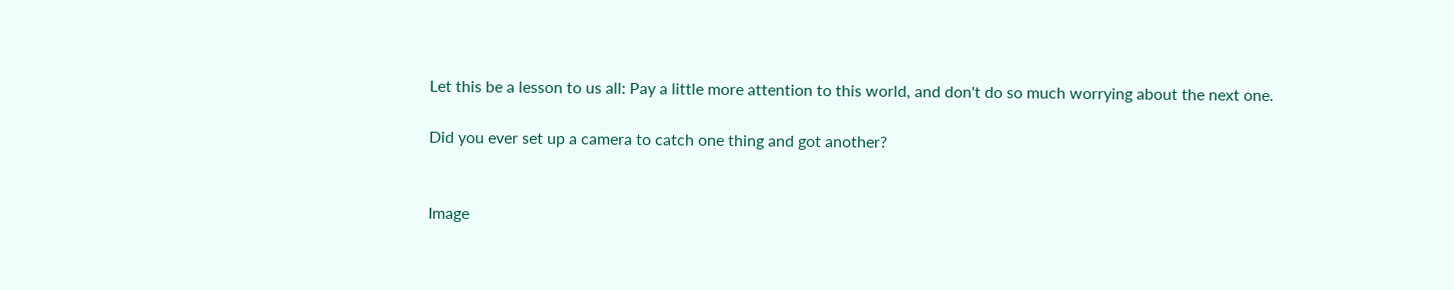Let this be a lesson to us all: Pay a little more attention to this world, and don't do so much worrying about the next one.

Did you ever set up a camera to catch one thing and got another?


Image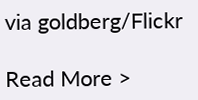via goldberg/Flickr

Read More >